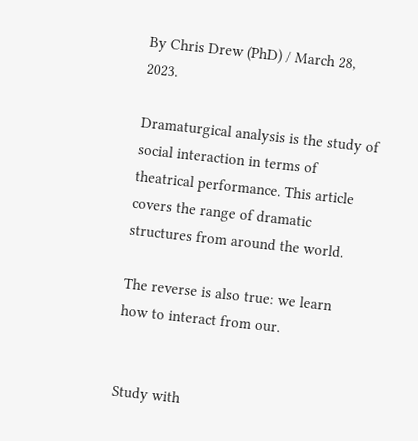By Chris Drew (PhD) / March 28, 2023.

Dramaturgical analysis is the study of social interaction in terms of theatrical performance. This article covers the range of dramatic structures from around the world.

The reverse is also true: we learn how to interact from our.


Study with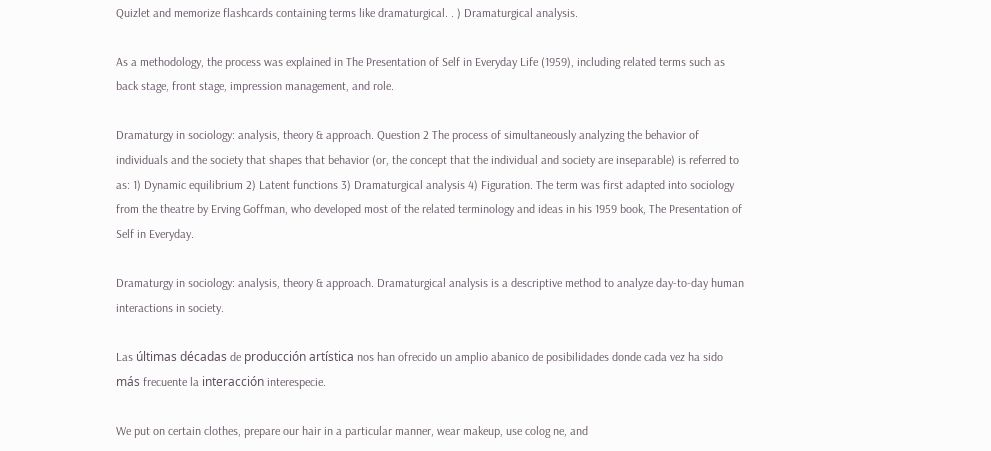Quizlet and memorize flashcards containing terms like dramaturgical. . ) Dramaturgical analysis.

As a methodology, the process was explained in The Presentation of Self in Everyday Life (1959), including related terms such as back stage, front stage, impression management, and role.

Dramaturgy in sociology: analysis, theory & approach. Question 2 The process of simultaneously analyzing the behavior of individuals and the society that shapes that behavior (or, the concept that the individual and society are inseparable) is referred to as: 1) Dynamic equilibrium 2) Latent functions 3) Dramaturgical analysis 4) Figuration. The term was first adapted into sociology from the theatre by Erving Goffman, who developed most of the related terminology and ideas in his 1959 book, The Presentation of Self in Everyday.

Dramaturgy in sociology: analysis, theory & approach. Dramaturgical analysis is a descriptive method to analyze day-to-day human interactions in society.

Las últimas décadas de producción artística nos han ofrecido un amplio abanico de posibilidades donde cada vez ha sido más frecuente la interacción interespecie.

We put on certain clothes, prepare our hair in a particular manner, wear makeup, use colog ne, and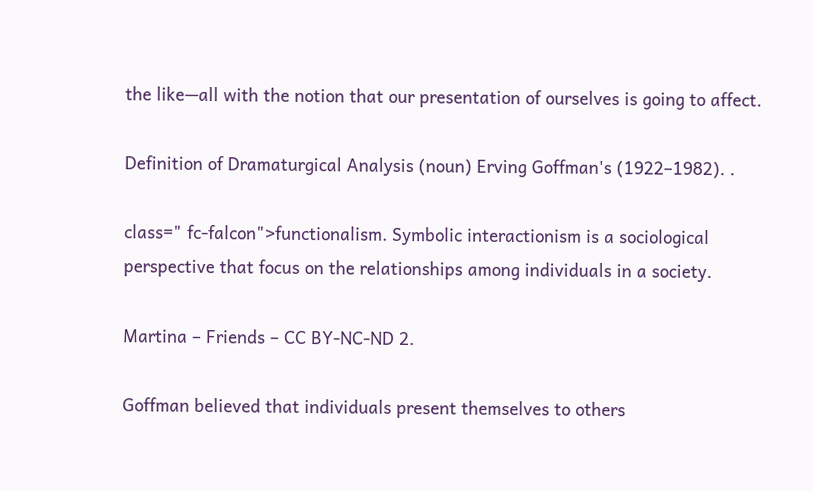the like—all with the notion that our presentation of ourselves is going to affect.

Definition of Dramaturgical Analysis (noun) Erving Goffman's (1922–1982). .

class=" fc-falcon">functionalism. Symbolic interactionism is a sociological perspective that focus on the relationships among individuals in a society.

Martina – Friends – CC BY-NC-ND 2.

Goffman believed that individuals present themselves to others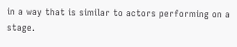in a way that is similar to actors performing on a stage.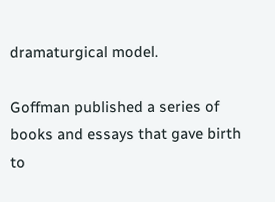dramaturgical model.

Goffman published a series of books and essays that gave birth to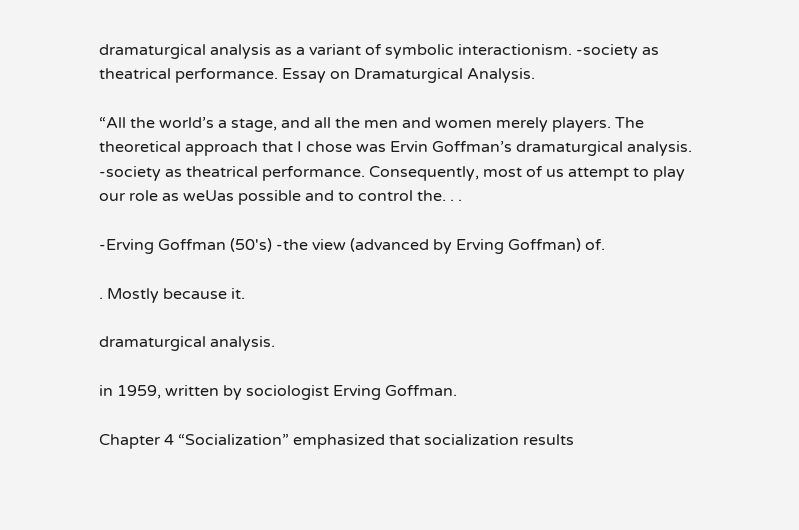dramaturgical analysis as a variant of symbolic interactionism. -society as theatrical performance. Essay on Dramaturgical Analysis.

“All the world’s a stage, and all the men and women merely players. The theoretical approach that I chose was Ervin Goffman’s dramaturgical analysis. -society as theatrical performance. Consequently, most of us attempt to play our role as weUas possible and to control the. . .

-Erving Goffman (50's) -the view (advanced by Erving Goffman) of.

. Mostly because it.

dramaturgical analysis.

in 1959, written by sociologist Erving Goffman.

Chapter 4 “Socialization” emphasized that socialization results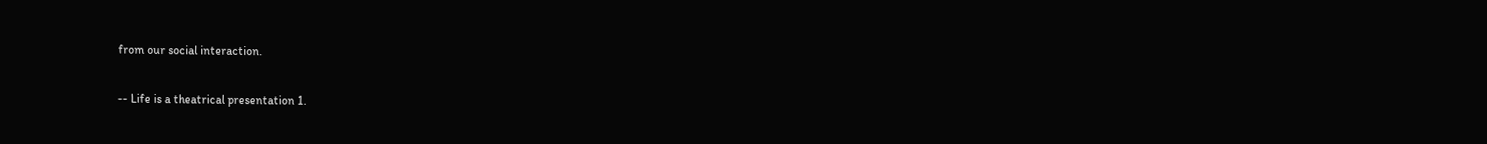from our social interaction.

-- Life is a theatrical presentation 1.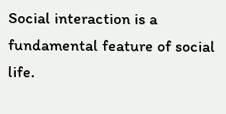Social interaction is a fundamental feature of social life.